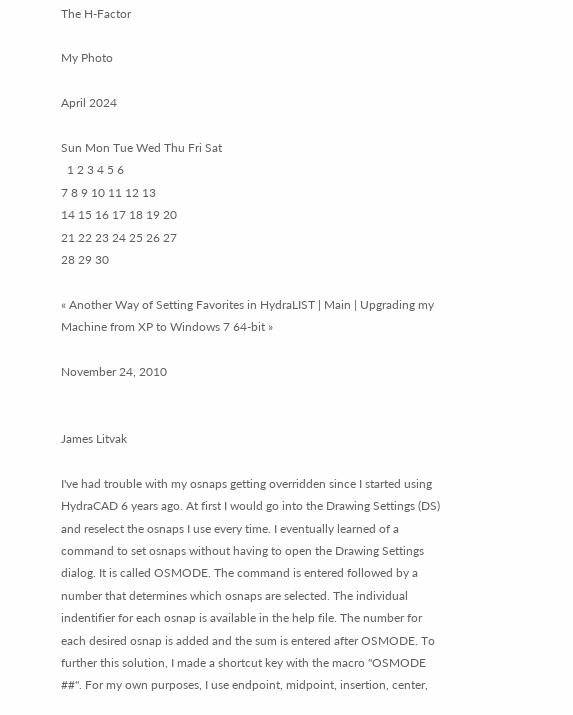The H-Factor

My Photo

April 2024

Sun Mon Tue Wed Thu Fri Sat
  1 2 3 4 5 6
7 8 9 10 11 12 13
14 15 16 17 18 19 20
21 22 23 24 25 26 27
28 29 30

« Another Way of Setting Favorites in HydraLIST | Main | Upgrading my Machine from XP to Windows 7 64-bit »

November 24, 2010


James Litvak

I've had trouble with my osnaps getting overridden since I started using HydraCAD 6 years ago. At first I would go into the Drawing Settings (DS) and reselect the osnaps I use every time. I eventually learned of a command to set osnaps without having to open the Drawing Settings dialog. It is called OSMODE. The command is entered followed by a number that determines which osnaps are selected. The individual indentifier for each osnap is available in the help file. The number for each desired osnap is added and the sum is entered after OSMODE. To further this solution, I made a shortcut key with the macro "OSMODE ##". For my own purposes, I use endpoint, midpoint, insertion, center,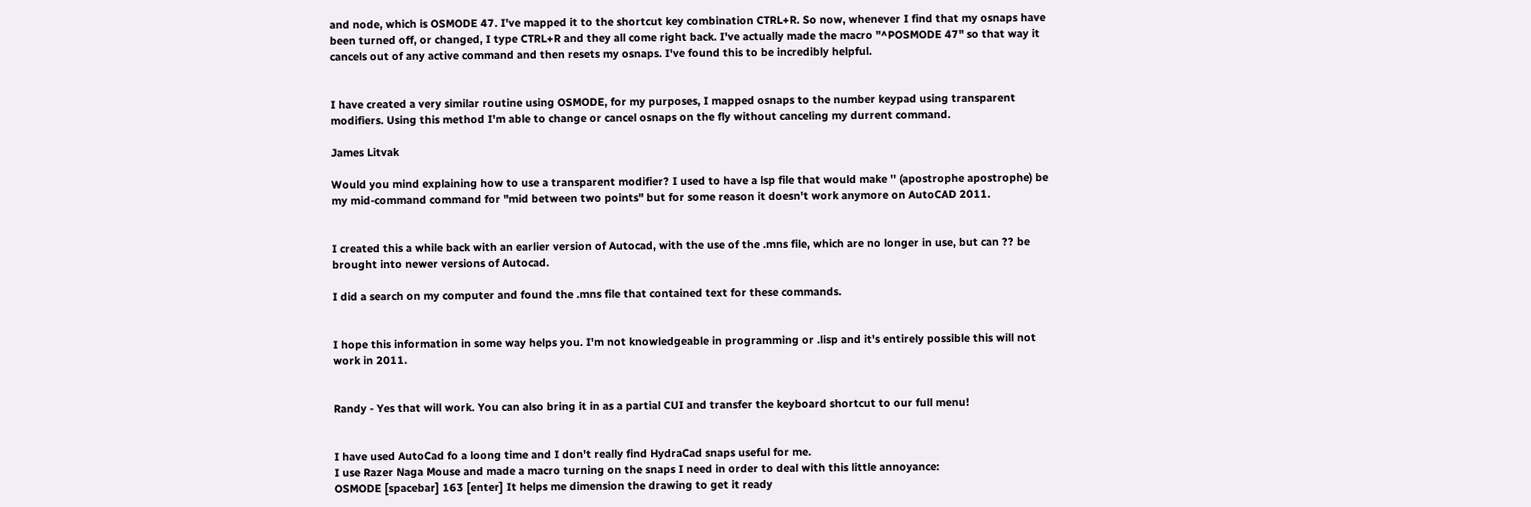and node, which is OSMODE 47. I've mapped it to the shortcut key combination CTRL+R. So now, whenever I find that my osnaps have been turned off, or changed, I type CTRL+R and they all come right back. I've actually made the macro "^POSMODE 47" so that way it cancels out of any active command and then resets my osnaps. I've found this to be incredibly helpful.


I have created a very similar routine using OSMODE, for my purposes, I mapped osnaps to the number keypad using transparent modifiers. Using this method I'm able to change or cancel osnaps on the fly without canceling my durrent command.

James Litvak

Would you mind explaining how to use a transparent modifier? I used to have a lsp file that would make '' (apostrophe apostrophe) be my mid-command command for "mid between two points" but for some reason it doesn't work anymore on AutoCAD 2011.


I created this a while back with an earlier version of Autocad, with the use of the .mns file, which are no longer in use, but can ?? be brought into newer versions of Autocad.

I did a search on my computer and found the .mns file that contained text for these commands.


I hope this information in some way helps you. I'm not knowledgeable in programming or .lisp and it's entirely possible this will not work in 2011.


Randy - Yes that will work. You can also bring it in as a partial CUI and transfer the keyboard shortcut to our full menu!


I have used AutoCad fo a loong time and I don't really find HydraCad snaps useful for me.
I use Razer Naga Mouse and made a macro turning on the snaps I need in order to deal with this little annoyance:
OSMODE [spacebar] 163 [enter] It helps me dimension the drawing to get it ready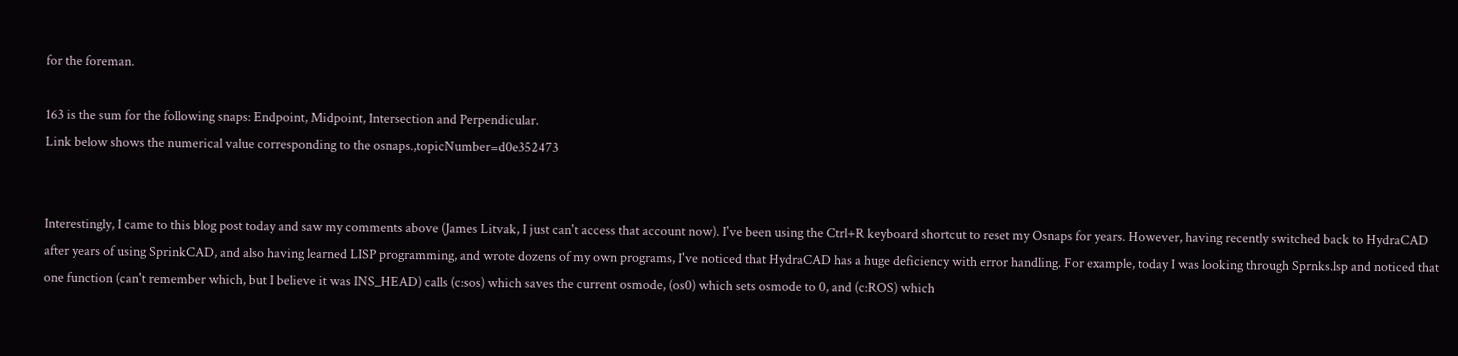for the foreman.

163 is the sum for the following snaps: Endpoint, Midpoint, Intersection and Perpendicular.
Link below shows the numerical value corresponding to the osnaps.,topicNumber=d0e352473


Interestingly, I came to this blog post today and saw my comments above (James Litvak, I just can't access that account now). I've been using the Ctrl+R keyboard shortcut to reset my Osnaps for years. However, having recently switched back to HydraCAD after years of using SprinkCAD, and also having learned LISP programming, and wrote dozens of my own programs, I've noticed that HydraCAD has a huge deficiency with error handling. For example, today I was looking through Sprnks.lsp and noticed that one function (can't remember which, but I believe it was INS_HEAD) calls (c:sos) which saves the current osmode, (os0) which sets osmode to 0, and (c:ROS) which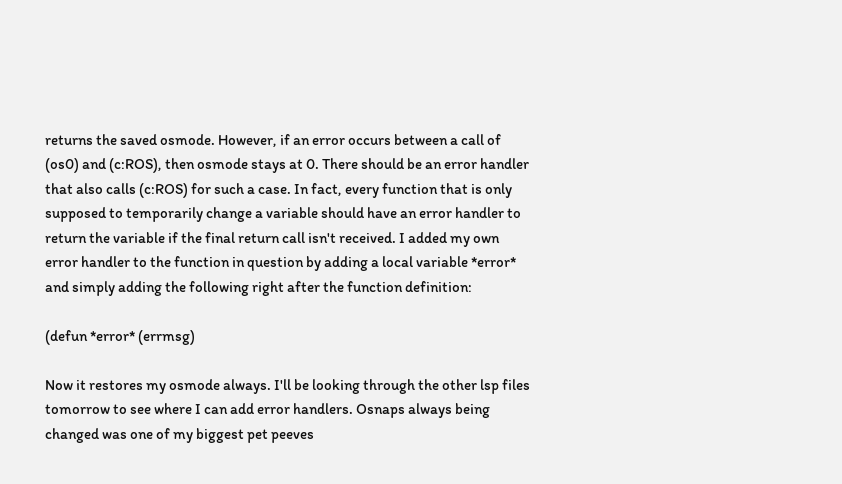returns the saved osmode. However, if an error occurs between a call of (os0) and (c:ROS), then osmode stays at 0. There should be an error handler that also calls (c:ROS) for such a case. In fact, every function that is only supposed to temporarily change a variable should have an error handler to return the variable if the final return call isn't received. I added my own error handler to the function in question by adding a local variable *error* and simply adding the following right after the function definition:

(defun *error* (errmsg)

Now it restores my osmode always. I'll be looking through the other lsp files tomorrow to see where I can add error handlers. Osnaps always being changed was one of my biggest pet peeves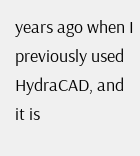years ago when I previously used HydraCAD, and it is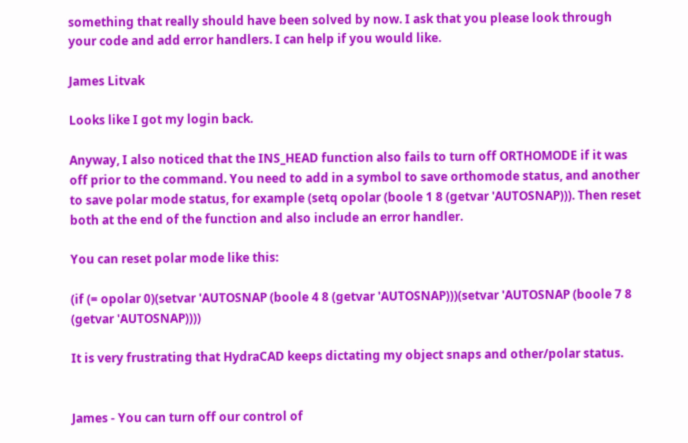something that really should have been solved by now. I ask that you please look through your code and add error handlers. I can help if you would like.

James Litvak

Looks like I got my login back.

Anyway, I also noticed that the INS_HEAD function also fails to turn off ORTHOMODE if it was off prior to the command. You need to add in a symbol to save orthomode status, and another to save polar mode status, for example (setq opolar (boole 1 8 (getvar 'AUTOSNAP))). Then reset both at the end of the function and also include an error handler.

You can reset polar mode like this:

(if (= opolar 0)(setvar 'AUTOSNAP (boole 4 8 (getvar 'AUTOSNAP)))(setvar 'AUTOSNAP (boole 7 8 (getvar 'AUTOSNAP))))

It is very frustrating that HydraCAD keeps dictating my object snaps and other/polar status.


James - You can turn off our control of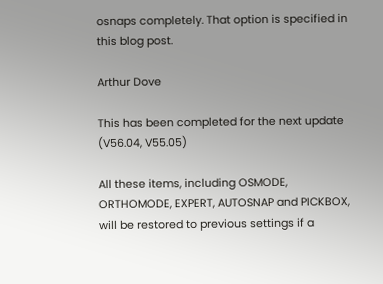osnaps completely. That option is specified in this blog post.

Arthur Dove

This has been completed for the next update (V56.04, V55.05)

All these items, including OSMODE, ORTHOMODE, EXPERT, AUTOSNAP and PICKBOX, will be restored to previous settings if a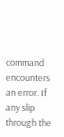command encounters an error. If any slip through the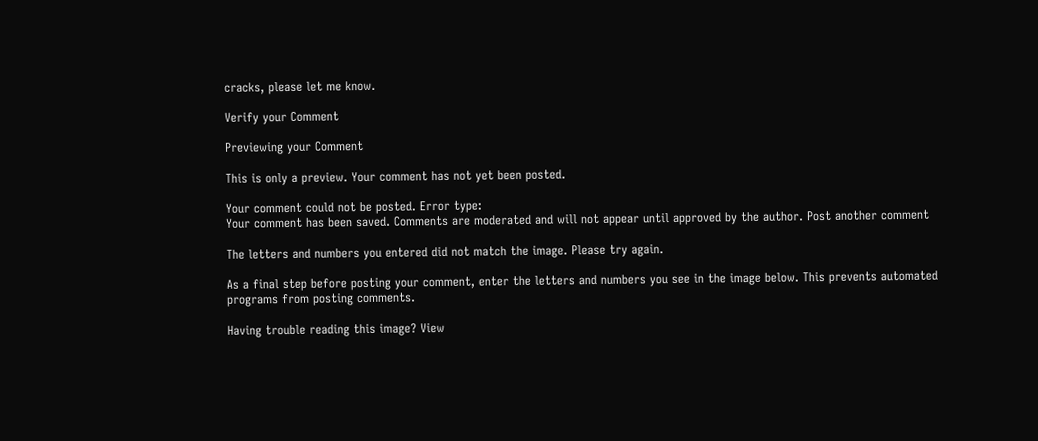cracks, please let me know.

Verify your Comment

Previewing your Comment

This is only a preview. Your comment has not yet been posted.

Your comment could not be posted. Error type:
Your comment has been saved. Comments are moderated and will not appear until approved by the author. Post another comment

The letters and numbers you entered did not match the image. Please try again.

As a final step before posting your comment, enter the letters and numbers you see in the image below. This prevents automated programs from posting comments.

Having trouble reading this image? View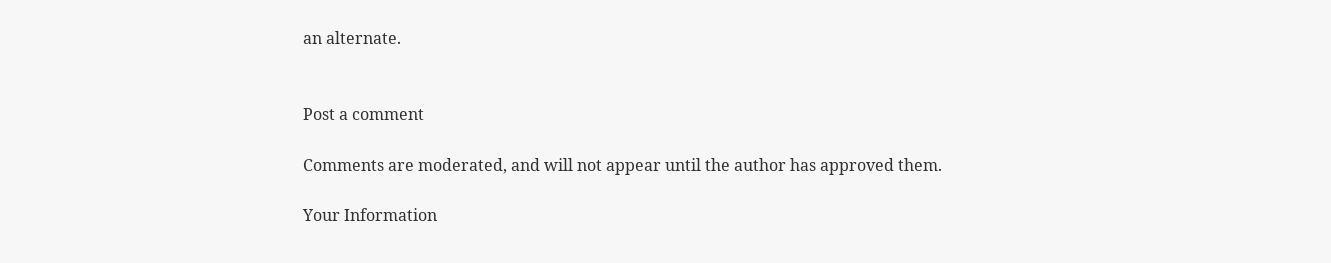an alternate.


Post a comment

Comments are moderated, and will not appear until the author has approved them.

Your Information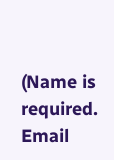(Name is required. Email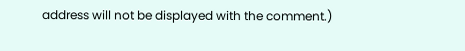address will not be displayed with the comment.)